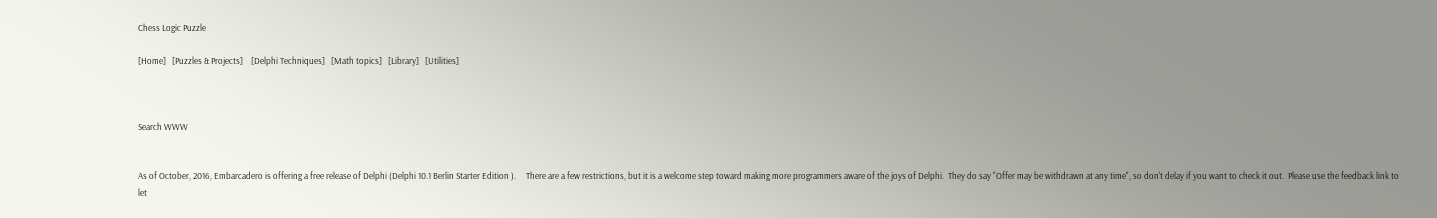Chess Logic Puzzle

[Home]   [Puzzles & Projects]    [Delphi Techniques]   [Math topics]   [Library]   [Utilities]



Search WWW


As of October, 2016, Embarcadero is offering a free release of Delphi (Delphi 10.1 Berlin Starter Edition ).     There are a few restrictions, but it is a welcome step toward making more programmers aware of the joys of Delphi.  They do say "Offer may be withdrawn at any time", so don't delay if you want to check it out.  Please use the feedback link to let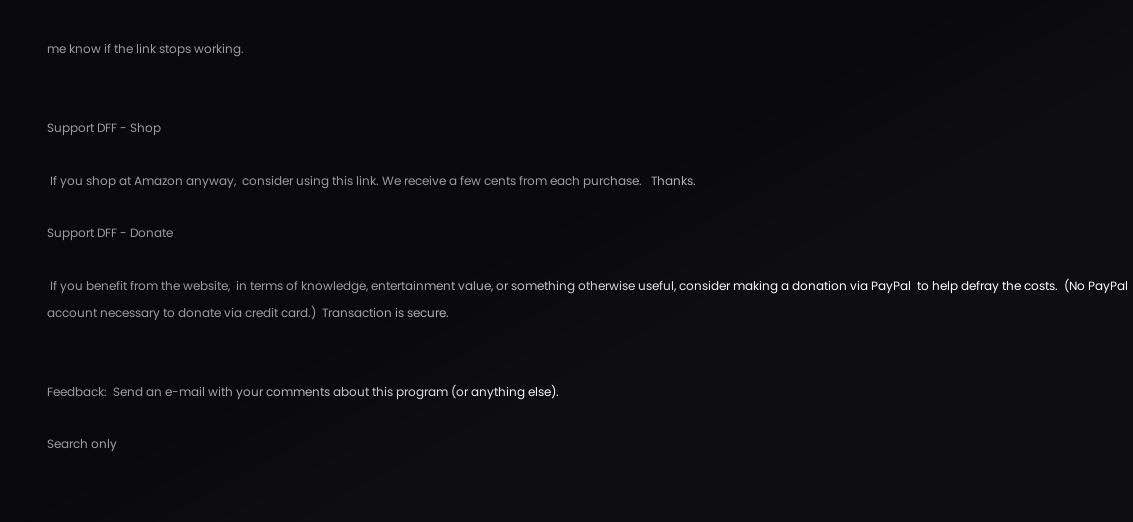me know if the link stops working.


Support DFF - Shop

 If you shop at Amazon anyway,  consider using this link. We receive a few cents from each purchase.   Thanks.

Support DFF - Donate

 If you benefit from the website,  in terms of knowledge, entertainment value, or something otherwise useful, consider making a donation via PayPal  to help defray the costs.  (No PayPal account necessary to donate via credit card.)  Transaction is secure.


Feedback:  Send an e-mail with your comments about this program (or anything else).

Search only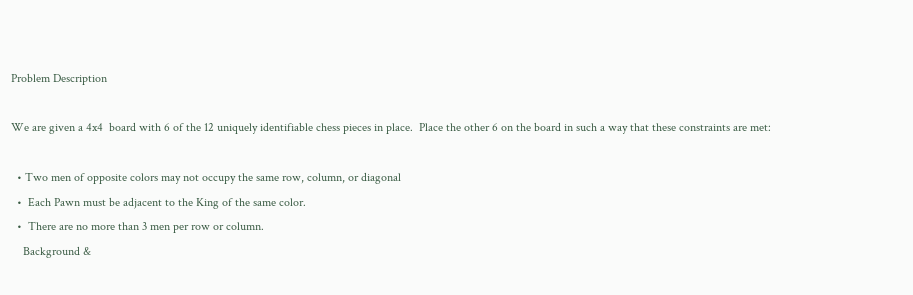Problem Description

We are given a 4x4  board with 6 of the 12 uniquely identifiable chess pieces in place.  Place the other 6 on the board in such a way that these constraints are met:

  • Two men of opposite colors may not occupy the same row, column, or diagonal
  •  Each Pawn must be adjacent to the King of the same color.
  •  There are no more than 3 men per row or column.
    Background &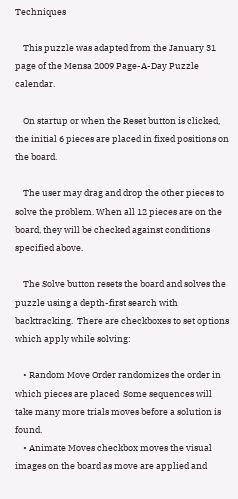Techniques

    This puzzle was adapted from the January 31 page of the Mensa 2009 Page-A-Day Puzzle calendar.

    On startup or when the Reset button is clicked, the initial 6 pieces are placed in fixed positions on the board.

    The user may drag and drop the other pieces to solve the problem. When all 12 pieces are on the board, they will be checked against conditions specified above.

    The Solve button resets the board and solves the puzzle using a depth-first search with backtracking.  There are checkboxes to set options which apply while solving:

    • Random Move Order randomizes the order in which pieces are placed  Some sequences will take many more trials moves before a solution is found.
    • Animate Moves checkbox moves the visual images on the board as move are applied and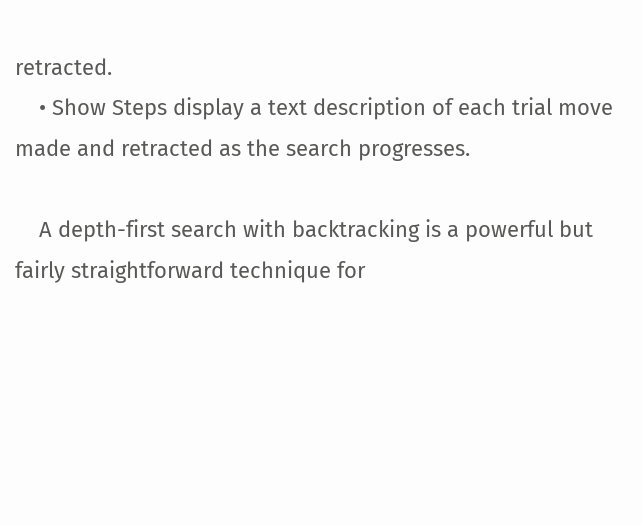retracted.
    • Show Steps display a text description of each trial move made and retracted as the search progresses.

    A depth-first search with backtracking is a powerful but fairly straightforward technique for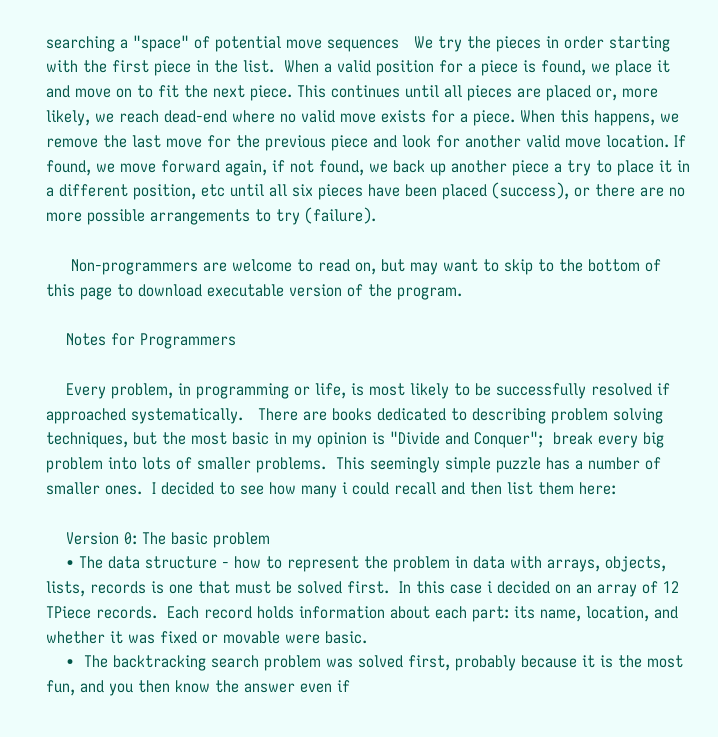searching a "space" of potential move sequences   We try the pieces in order starting with the first piece in the list.  When a valid position for a piece is found, we place it and move on to fit the next piece. This continues until all pieces are placed or, more likely, we reach dead-end where no valid move exists for a piece. When this happens, we remove the last move for the previous piece and look for another valid move location. If found, we move forward again, if not found, we back up another piece a try to place it in a different position, etc until all six pieces have been placed (success), or there are no more possible arrangements to try (failure).

     Non-programmers are welcome to read on, but may want to skip to the bottom of this page to download executable version of the program.

    Notes for Programmers

    Every problem, in programming or life, is most likely to be successfully resolved if approached systematically.   There are books dedicated to describing problem solving techniques, but the most basic in my opinion is "Divide and Conquer";  break every big problem into lots of smaller problems.  This seemingly simple puzzle has a number of smaller ones.  I decided to see how many i could recall and then list them here:

    Version 0: The basic problem
    • The data structure - how to represent the problem in data with arrays, objects, lists, records is one that must be solved first.  In this case i decided on an array of 12  TPiece records.  Each record holds information about each part: its name, location, and whether it was fixed or movable were basic.
    •  The backtracking search problem was solved first, probably because it is the most fun, and you then know the answer even if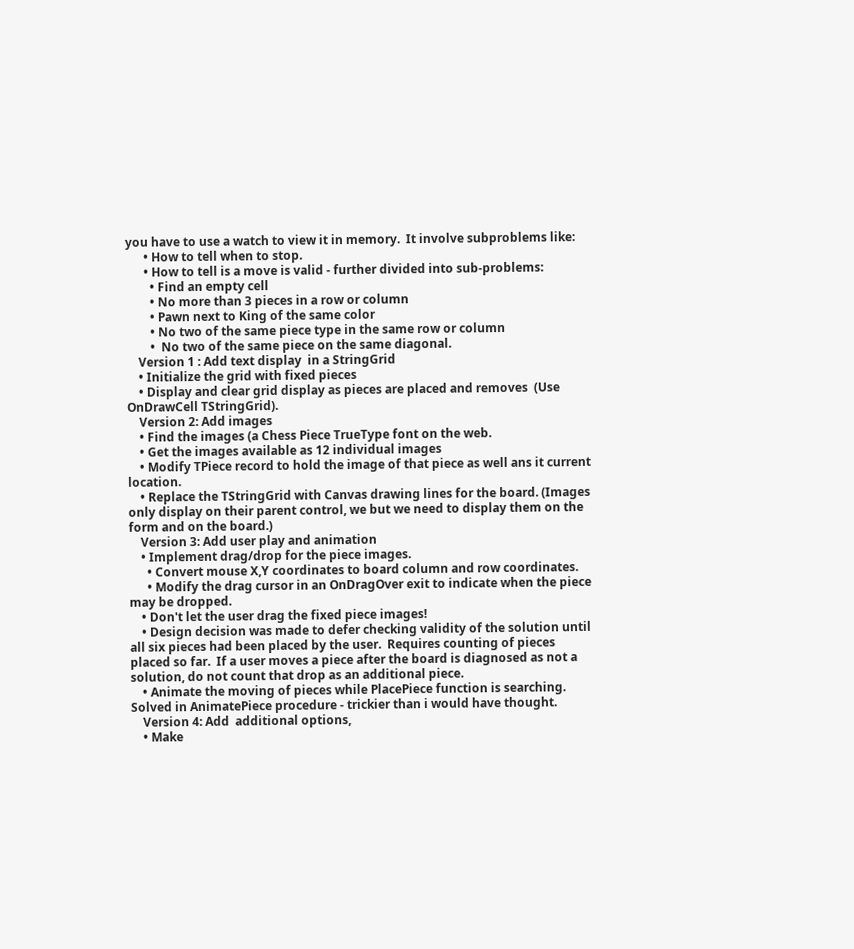you have to use a watch to view it in memory.  It involve subproblems like:
      • How to tell when to stop.
      • How to tell is a move is valid - further divided into sub-problems:
        • Find an empty cell
        • No more than 3 pieces in a row or column
        • Pawn next to King of the same color
        • No two of the same piece type in the same row or column
        •  No two of the same piece on the same diagonal.
    Version 1 : Add text display  in a StringGrid
    • Initialize the grid with fixed pieces
    • Display and clear grid display as pieces are placed and removes  (Use OnDrawCell TStringGrid).
    Version 2: Add images
    • Find the images (a Chess Piece TrueType font on the web.
    • Get the images available as 12 individual images
    • Modify TPiece record to hold the image of that piece as well ans it current location.
    • Replace the TStringGrid with Canvas drawing lines for the board. (Images only display on their parent control, we but we need to display them on the form and on the board.)
    Version 3: Add user play and animation
    • Implement drag/drop for the piece images.
      • Convert mouse X,Y coordinates to board column and row coordinates.
      • Modify the drag cursor in an OnDragOver exit to indicate when the piece may be dropped.
    • Don't let the user drag the fixed piece images!
    • Design decision was made to defer checking validity of the solution until all six pieces had been placed by the user.  Requires counting of pieces placed so far.  If a user moves a piece after the board is diagnosed as not a solution, do not count that drop as an additional piece.
    • Animate the moving of pieces while PlacePiece function is searching. Solved in AnimatePiece procedure - trickier than i would have thought.
    Version 4: Add  additional options,
    • Make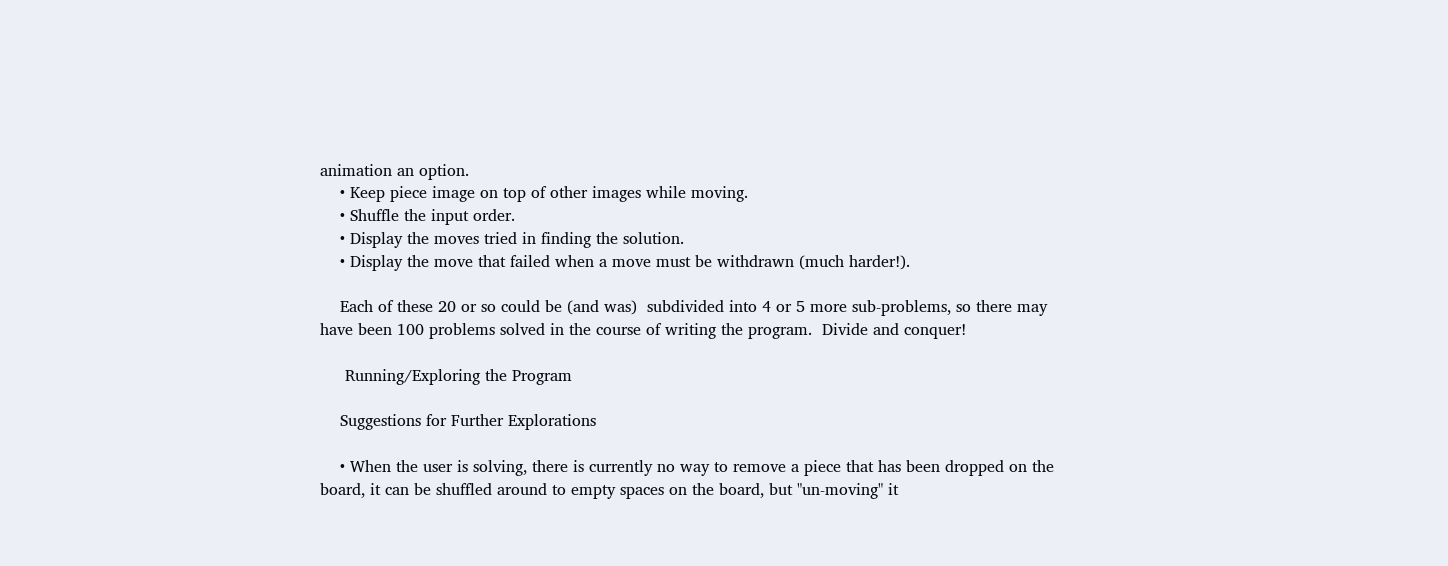animation an option.
    • Keep piece image on top of other images while moving.
    • Shuffle the input order.
    • Display the moves tried in finding the solution.
    • Display the move that failed when a move must be withdrawn (much harder!).

    Each of these 20 or so could be (and was)  subdivided into 4 or 5 more sub-problems, so there may have been 100 problems solved in the course of writing the program.  Divide and conquer!

     Running/Exploring the Program

    Suggestions for Further Explorations

    • When the user is solving, there is currently no way to remove a piece that has been dropped on the board, it can be shuffled around to empty spaces on the board, but "un-moving" it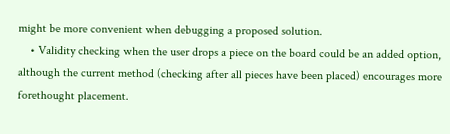might be more convenient when debugging a proposed solution.
    • Validity checking when the user drops a piece on the board could be an added option,  although the current method (checking after all pieces have been placed) encourages more forethought placement.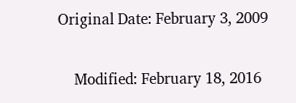Original Date: February 3, 2009

    Modified: February 18, 2016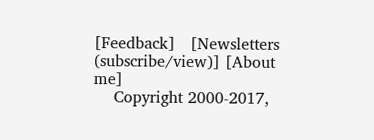[Feedback]   [Newsletters (subscribe/view)] [About me]
    Copyright 2000-2017,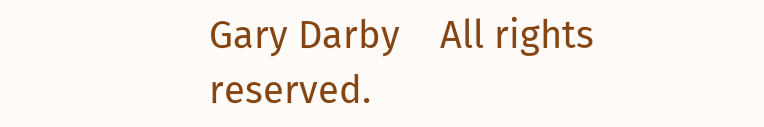Gary Darby    All rights reserved.